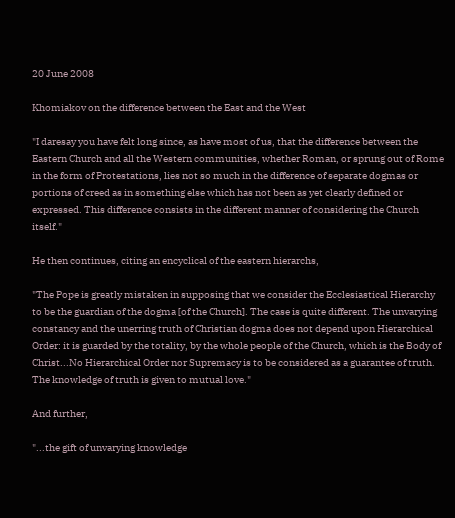20 June 2008

Khomiakov on the difference between the East and the West

"I daresay you have felt long since, as have most of us, that the difference between the Eastern Church and all the Western communities, whether Roman, or sprung out of Rome in the form of Protestations, lies not so much in the difference of separate dogmas or portions of creed as in something else which has not been as yet clearly defined or expressed. This difference consists in the different manner of considering the Church itself."

He then continues, citing an encyclical of the eastern hierarchs,

"The Pope is greatly mistaken in supposing that we consider the Ecclesiastical Hierarchy to be the guardian of the dogma [of the Church]. The case is quite different. The unvarying constancy and the unerring truth of Christian dogma does not depend upon Hierarchical Order: it is guarded by the totality, by the whole people of the Church, which is the Body of Christ...No Hierarchical Order nor Supremacy is to be considered as a guarantee of truth. The knowledge of truth is given to mutual love."

And further,

"...the gift of unvarying knowledge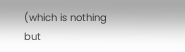(which is nothing but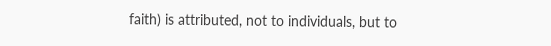faith) is attributed, not to individuals, but to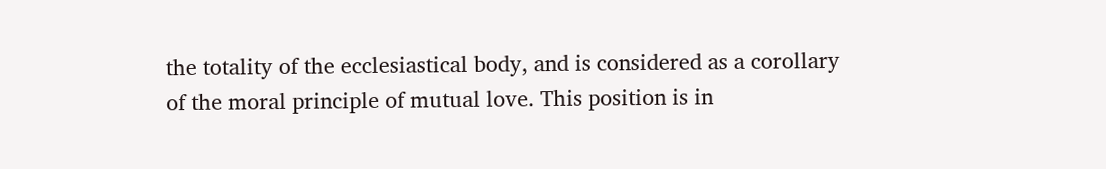the totality of the ecclesiastical body, and is considered as a corollary of the moral principle of mutual love. This position is in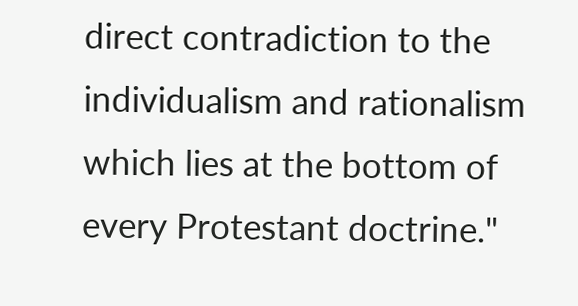direct contradiction to the individualism and rationalism which lies at the bottom of every Protestant doctrine."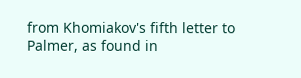from Khomiakov's fifth letter to Palmer, as found in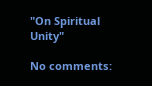"On Spiritual Unity"

No comments: